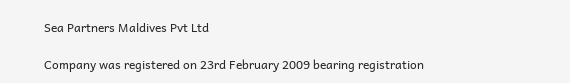Sea Partners Maldives Pvt Ltd

Company was registered on 23rd February 2009 bearing registration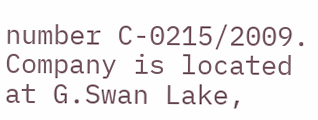number C-0215/2009.
Company is located at G.Swan Lake,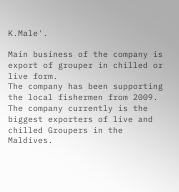K.Male'.

Main business of the company is export of grouper in chilled or live form.
The company has been supporting the local fishermen from 2009. The company currently is the biggest exporters of live and chilled Groupers in the Maldives.